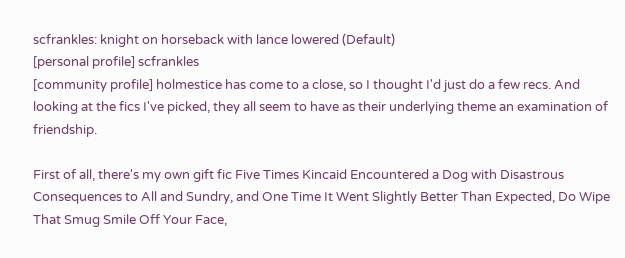scfrankles: knight on horseback with lance lowered (Default)
[personal profile] scfrankles
[community profile] holmestice has come to a close, so I thought I'd just do a few recs. And looking at the fics I've picked, they all seem to have as their underlying theme an examination of friendship.

First of all, there's my own gift fic Five Times Kincaid Encountered a Dog with Disastrous Consequences to All and Sundry, and One Time It Went Slightly Better Than Expected, Do Wipe That Smug Smile Off Your Face,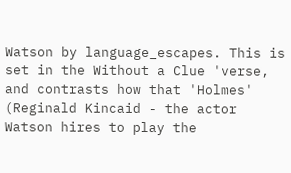Watson by language_escapes. This is set in the Without a Clue 'verse, and contrasts how that 'Holmes' (Reginald Kincaid - the actor Watson hires to play the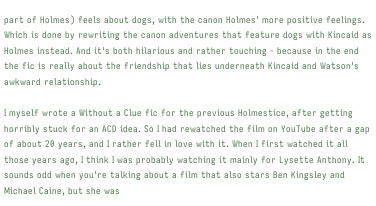part of Holmes) feels about dogs, with the canon Holmes' more positive feelings. Which is done by rewriting the canon adventures that feature dogs with Kincaid as Holmes instead. And it's both hilarious and rather touching - because in the end the fic is really about the friendship that lies underneath Kincaid and Watson's awkward relationship.

I myself wrote a Without a Clue fic for the previous Holmestice, after getting horribly stuck for an ACD idea. So I had rewatched the film on YouTube after a gap of about 20 years, and I rather fell in love with it. When I first watched it all those years ago, I think I was probably watching it mainly for Lysette Anthony. It sounds odd when you're talking about a film that also stars Ben Kingsley and Michael Caine, but she was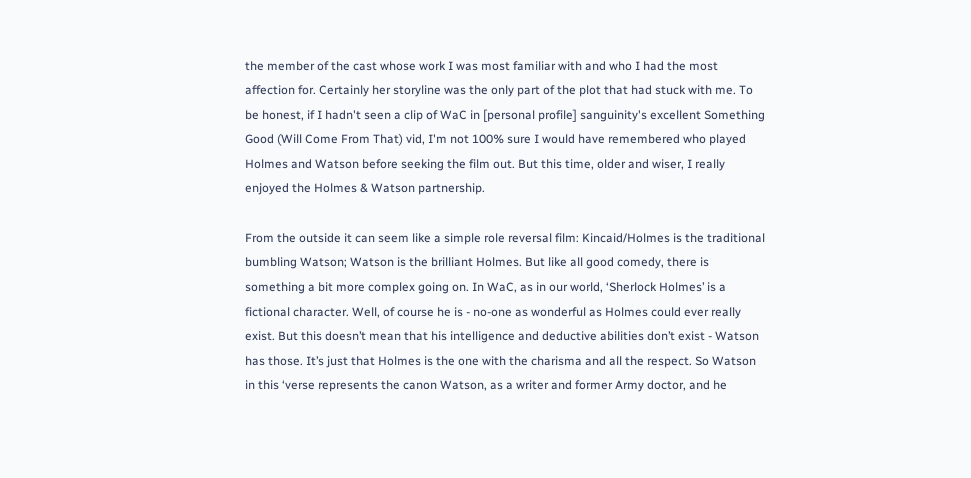the member of the cast whose work I was most familiar with and who I had the most affection for. Certainly her storyline was the only part of the plot that had stuck with me. To be honest, if I hadn't seen a clip of WaC in [personal profile] sanguinity's excellent Something Good (Will Come From That) vid, I'm not 100% sure I would have remembered who played Holmes and Watson before seeking the film out. But this time, older and wiser, I really enjoyed the Holmes & Watson partnership.

From the outside it can seem like a simple role reversal film: Kincaid/Holmes is the traditional bumbling Watson; Watson is the brilliant Holmes. But like all good comedy, there is something a bit more complex going on. In WaC, as in our world, ‘Sherlock Holmes’ is a fictional character. Well, of course he is - no-one as wonderful as Holmes could ever really exist. But this doesn’t mean that his intelligence and deductive abilities don’t exist - Watson has those. It’s just that Holmes is the one with the charisma and all the respect. So Watson in this ‘verse represents the canon Watson, as a writer and former Army doctor, and he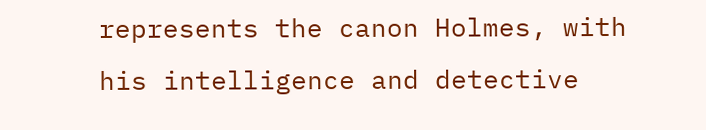represents the canon Holmes, with his intelligence and detective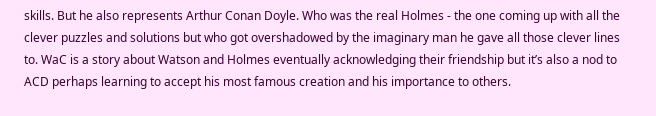skills. But he also represents Arthur Conan Doyle. Who was the real Holmes - the one coming up with all the clever puzzles and solutions but who got overshadowed by the imaginary man he gave all those clever lines to. WaC is a story about Watson and Holmes eventually acknowledging their friendship but it’s also a nod to ACD perhaps learning to accept his most famous creation and his importance to others.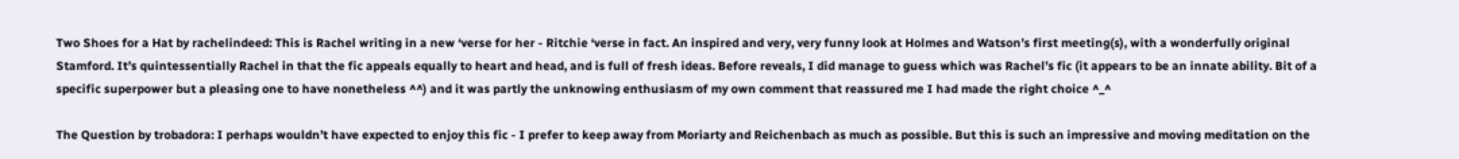Two Shoes for a Hat by rachelindeed: This is Rachel writing in a new ‘verse for her - Ritchie ‘verse in fact. An inspired and very, very funny look at Holmes and Watson’s first meeting(s), with a wonderfully original Stamford. It’s quintessentially Rachel in that the fic appeals equally to heart and head, and is full of fresh ideas. Before reveals, I did manage to guess which was Rachel’s fic (it appears to be an innate ability. Bit of a specific superpower but a pleasing one to have nonetheless ^^) and it was partly the unknowing enthusiasm of my own comment that reassured me I had made the right choice ^_^

The Question by trobadora: I perhaps wouldn’t have expected to enjoy this fic - I prefer to keep away from Moriarty and Reichenbach as much as possible. But this is such an impressive and moving meditation on the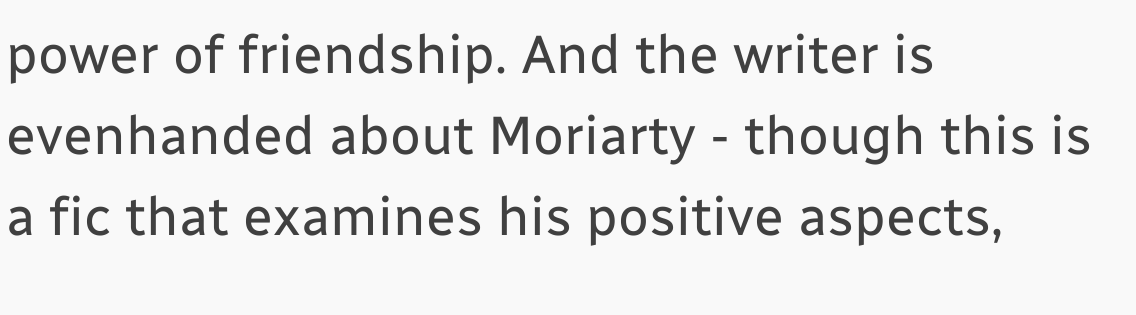power of friendship. And the writer is evenhanded about Moriarty - though this is a fic that examines his positive aspects,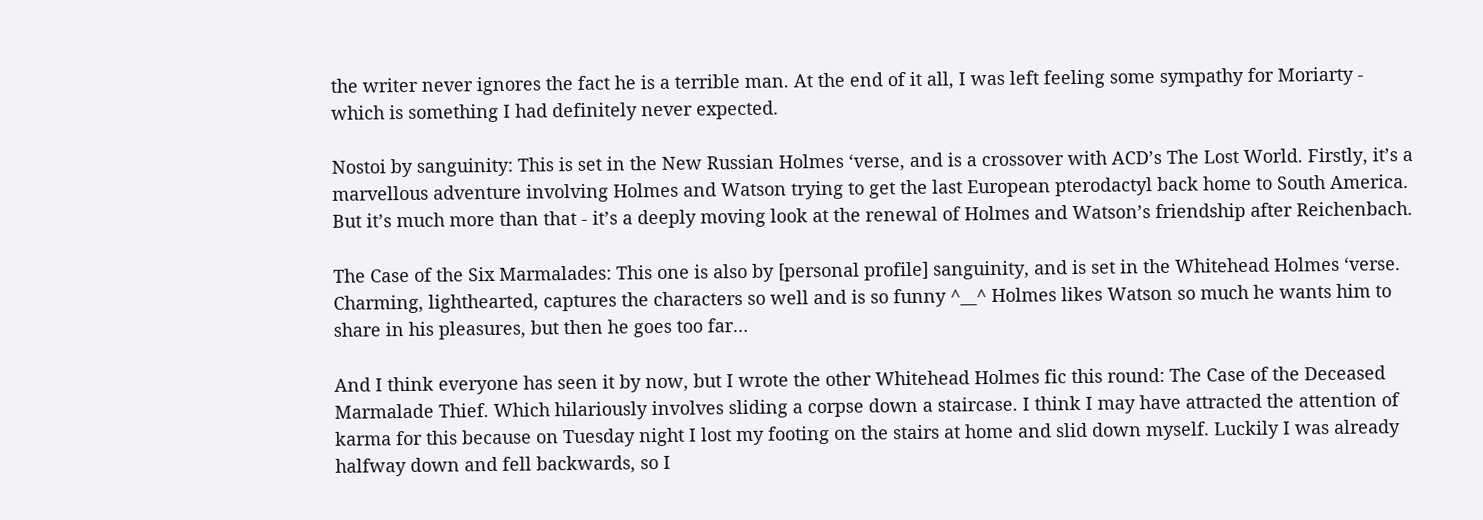the writer never ignores the fact he is a terrible man. At the end of it all, I was left feeling some sympathy for Moriarty - which is something I had definitely never expected.

Nostoi by sanguinity: This is set in the New Russian Holmes ‘verse, and is a crossover with ACD’s The Lost World. Firstly, it’s a marvellous adventure involving Holmes and Watson trying to get the last European pterodactyl back home to South America. But it’s much more than that - it’s a deeply moving look at the renewal of Holmes and Watson’s friendship after Reichenbach.

The Case of the Six Marmalades: This one is also by [personal profile] sanguinity, and is set in the Whitehead Holmes ‘verse. Charming, lighthearted, captures the characters so well and is so funny ^__^ Holmes likes Watson so much he wants him to share in his pleasures, but then he goes too far…

And I think everyone has seen it by now, but I wrote the other Whitehead Holmes fic this round: The Case of the Deceased Marmalade Thief. Which hilariously involves sliding a corpse down a staircase. I think I may have attracted the attention of karma for this because on Tuesday night I lost my footing on the stairs at home and slid down myself. Luckily I was already halfway down and fell backwards, so I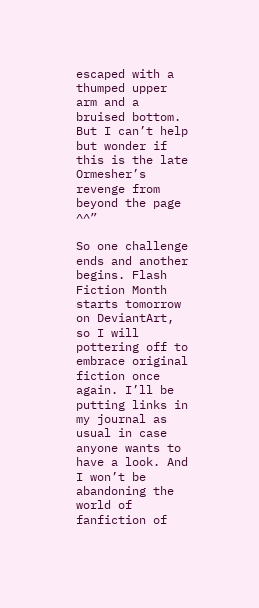escaped with a thumped upper arm and a bruised bottom. But I can’t help but wonder if this is the late Ormesher’s revenge from beyond the page ^^”

So one challenge ends and another begins. Flash Fiction Month starts tomorrow on DeviantArt, so I will pottering off to embrace original fiction once again. I’ll be putting links in my journal as usual in case anyone wants to have a look. And I won’t be abandoning the world of fanfiction of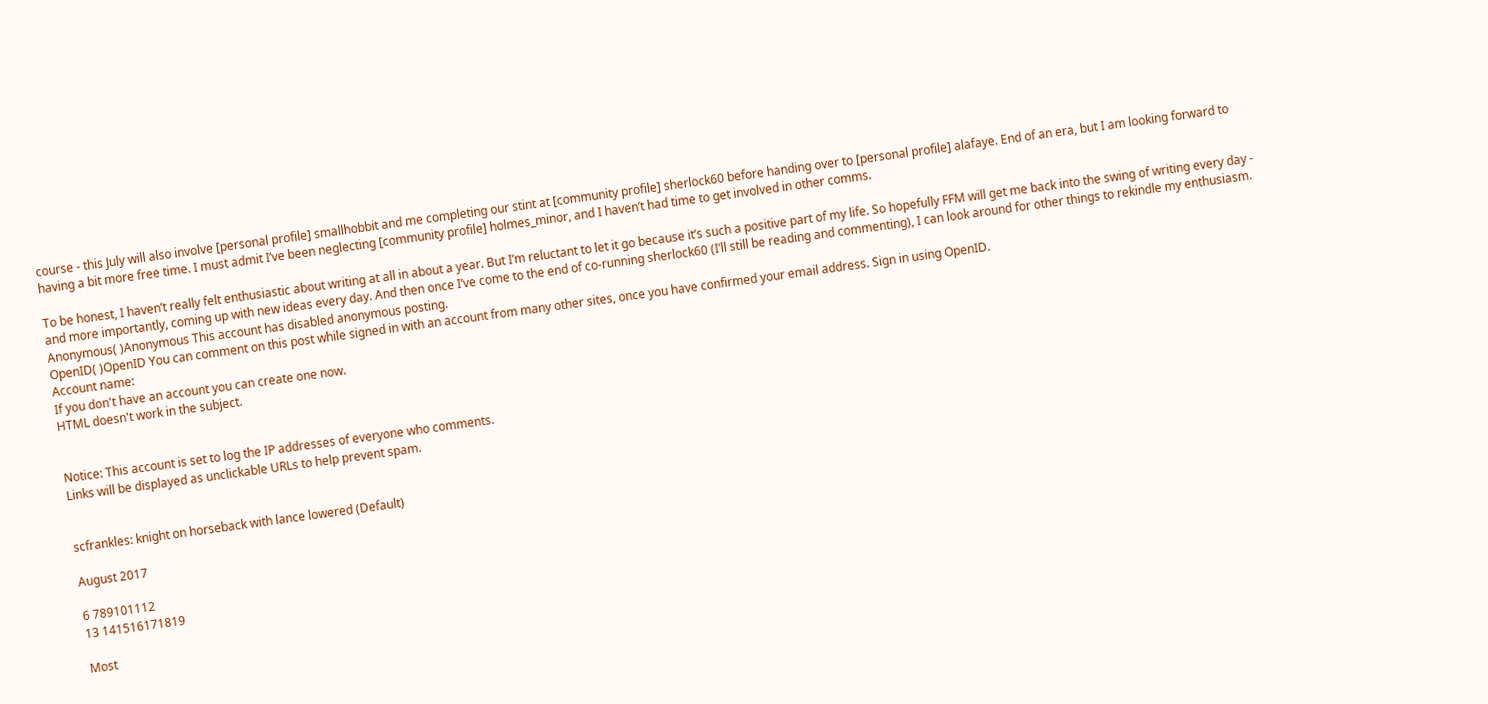course - this July will also involve [personal profile] smallhobbit and me completing our stint at [community profile] sherlock60 before handing over to [personal profile] alafaye. End of an era, but I am looking forward to having a bit more free time. I must admit I’ve been neglecting [community profile] holmes_minor, and I haven’t had time to get involved in other comms.

To be honest, I haven’t really felt enthusiastic about writing at all in about a year. But I’m reluctant to let it go because it’s such a positive part of my life. So hopefully FFM will get me back into the swing of writing every day - and more importantly, coming up with new ideas every day. And then once I’ve come to the end of co-running sherlock60 (I’ll still be reading and commenting), I can look around for other things to rekindle my enthusiasm.
Anonymous( )Anonymous This account has disabled anonymous posting.
OpenID( )OpenID You can comment on this post while signed in with an account from many other sites, once you have confirmed your email address. Sign in using OpenID.
Account name:
If you don't have an account you can create one now.
HTML doesn't work in the subject.


Notice: This account is set to log the IP addresses of everyone who comments.
Links will be displayed as unclickable URLs to help prevent spam.


scfrankles: knight on horseback with lance lowered (Default)

August 2017

6 789101112
13 141516171819

Most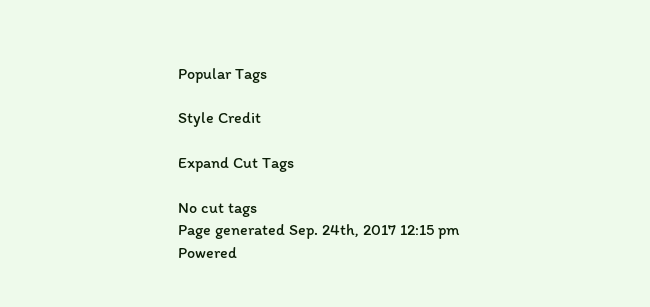Popular Tags

Style Credit

Expand Cut Tags

No cut tags
Page generated Sep. 24th, 2017 12:15 pm
Powered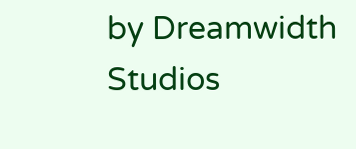by Dreamwidth Studios